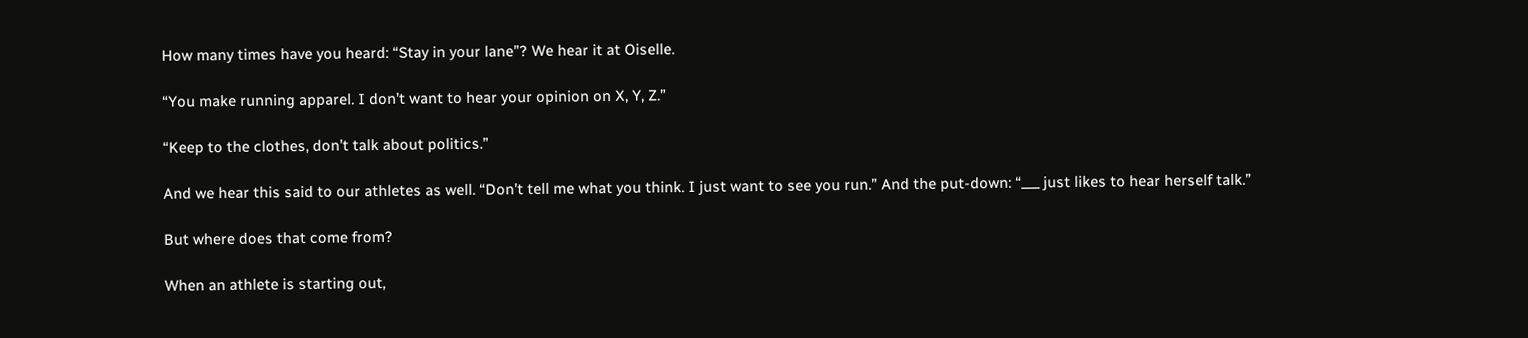How many times have you heard: “Stay in your lane”? We hear it at Oiselle.

“You make running apparel. I don’t want to hear your opinion on X, Y, Z.”

“Keep to the clothes, don’t talk about politics.”

And we hear this said to our athletes as well. “Don’t tell me what you think. I just want to see you run.” And the put-down: “___ just likes to hear herself talk.”

But where does that come from?

When an athlete is starting out,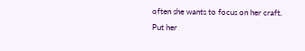often she wants to focus on her craft. Put her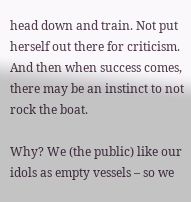head down and train. Not put herself out there for criticism. And then when success comes, there may be an instinct to not rock the boat.

Why? We (the public) like our idols as empty vessels – so we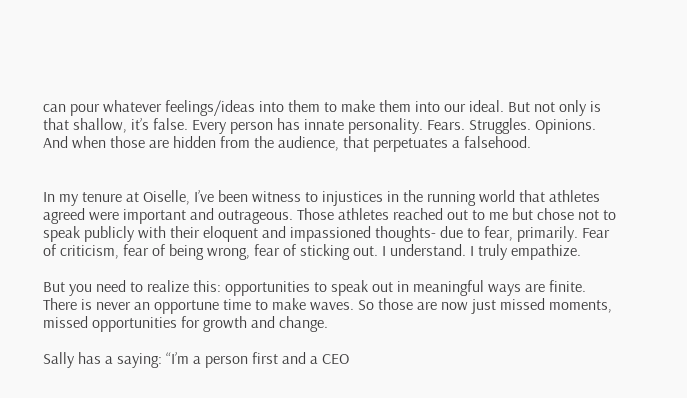can pour whatever feelings/ideas into them to make them into our ideal. But not only is that shallow, it’s false. Every person has innate personality. Fears. Struggles. Opinions. And when those are hidden from the audience, that perpetuates a falsehood.


In my tenure at Oiselle, I’ve been witness to injustices in the running world that athletes agreed were important and outrageous. Those athletes reached out to me but chose not to speak publicly with their eloquent and impassioned thoughts- due to fear, primarily. Fear of criticism, fear of being wrong, fear of sticking out. I understand. I truly empathize.

But you need to realize this: opportunities to speak out in meaningful ways are finite. There is never an opportune time to make waves. So those are now just missed moments, missed opportunities for growth and change.

Sally has a saying: “I’m a person first and a CEO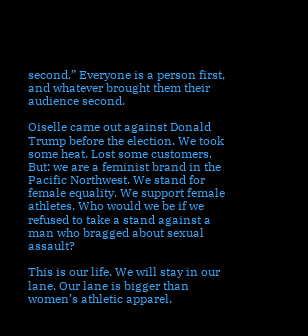second.” Everyone is a person first, and whatever brought them their audience second.

Oiselle came out against Donald Trump before the election. We took some heat. Lost some customers. But: we are a feminist brand in the Pacific Northwest. We stand for female equality. We support female athletes. Who would we be if we refused to take a stand against a man who bragged about sexual assault?

This is our life. We will stay in our lane. Our lane is bigger than women’s athletic apparel.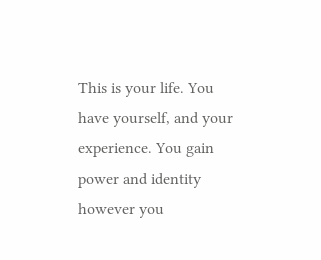This is your life. You have yourself, and your experience. You gain power and identity however you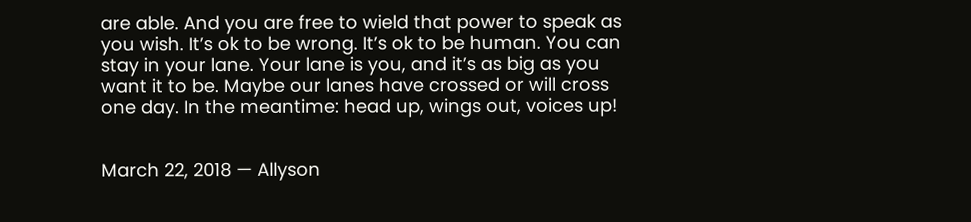are able. And you are free to wield that power to speak as you wish. It’s ok to be wrong. It’s ok to be human. You can stay in your lane. Your lane is you, and it’s as big as you want it to be. Maybe our lanes have crossed or will cross one day. In the meantime: head up, wings out, voices up!


March 22, 2018 — Allyson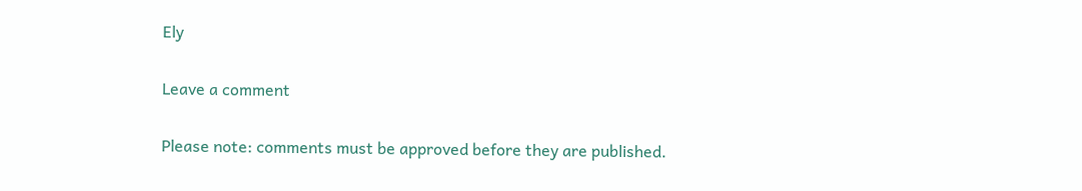Ely

Leave a comment

Please note: comments must be approved before they are published.